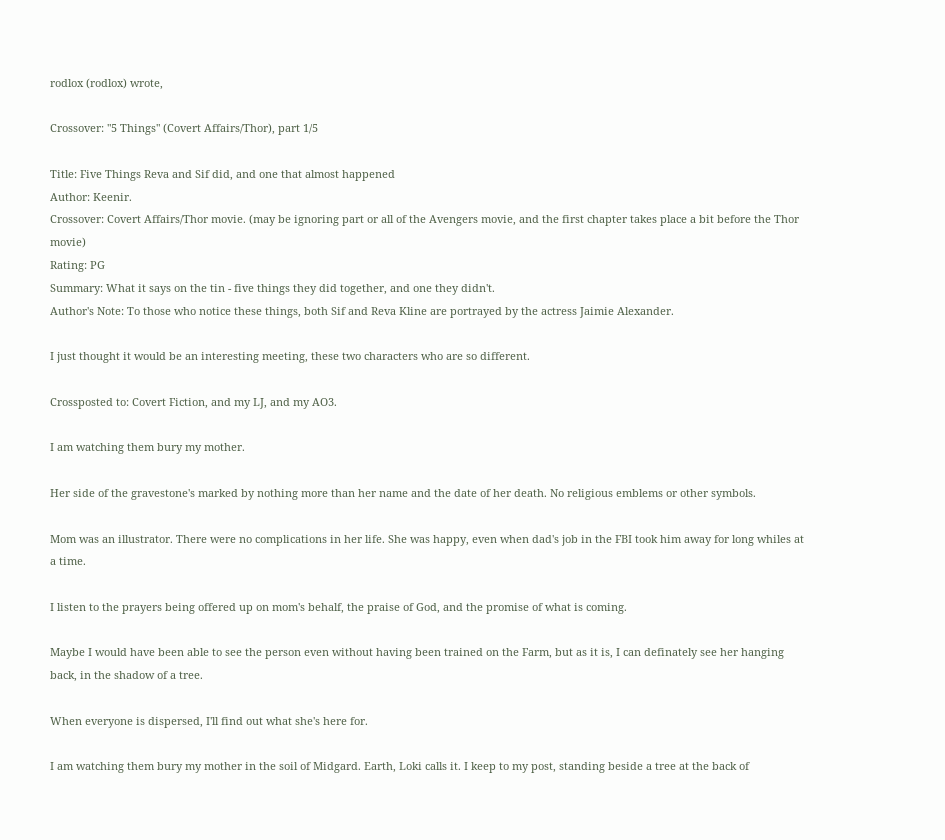rodlox (rodlox) wrote,

Crossover: "5 Things" (Covert Affairs/Thor), part 1/5

Title: Five Things Reva and Sif did, and one that almost happened
Author: Keenir.
Crossover: Covert Affairs/Thor movie. (may be ignoring part or all of the Avengers movie, and the first chapter takes place a bit before the Thor movie)
Rating: PG
Summary: What it says on the tin - five things they did together, and one they didn't.
Author's Note: To those who notice these things, both Sif and Reva Kline are portrayed by the actress Jaimie Alexander.

I just thought it would be an interesting meeting, these two characters who are so different.

Crossposted to: Covert Fiction, and my LJ, and my AO3.

I am watching them bury my mother.

Her side of the gravestone's marked by nothing more than her name and the date of her death. No religious emblems or other symbols.

Mom was an illustrator. There were no complications in her life. She was happy, even when dad's job in the FBI took him away for long whiles at a time.

I listen to the prayers being offered up on mom's behalf, the praise of God, and the promise of what is coming.

Maybe I would have been able to see the person even without having been trained on the Farm, but as it is, I can definately see her hanging back, in the shadow of a tree.

When everyone is dispersed, I'll find out what she's here for.

I am watching them bury my mother in the soil of Midgard. Earth, Loki calls it. I keep to my post, standing beside a tree at the back of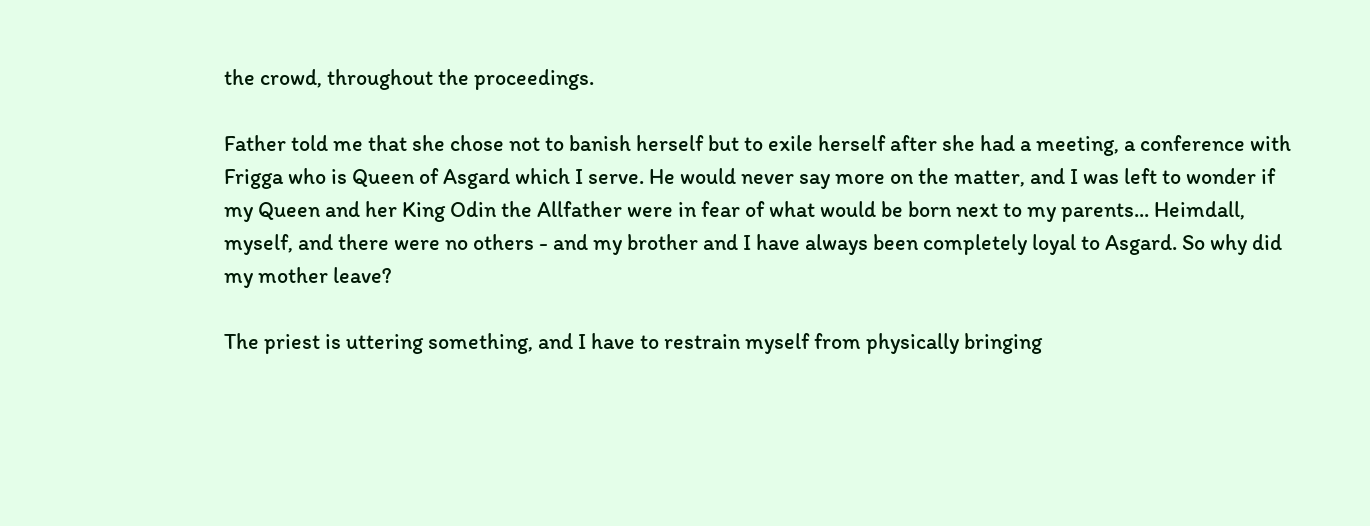the crowd, throughout the proceedings.

Father told me that she chose not to banish herself but to exile herself after she had a meeting, a conference with Frigga who is Queen of Asgard which I serve. He would never say more on the matter, and I was left to wonder if my Queen and her King Odin the Allfather were in fear of what would be born next to my parents... Heimdall, myself, and there were no others - and my brother and I have always been completely loyal to Asgard. So why did my mother leave?

The priest is uttering something, and I have to restrain myself from physically bringing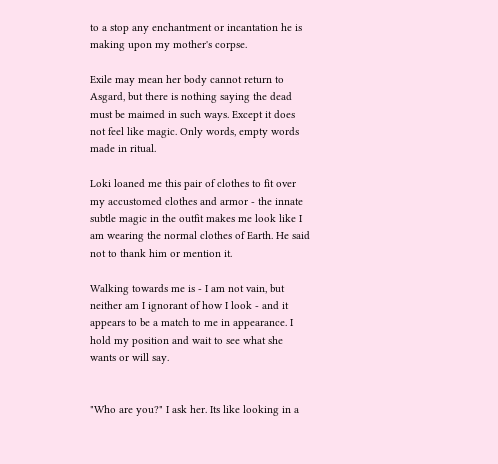to a stop any enchantment or incantation he is making upon my mother's corpse.

Exile may mean her body cannot return to Asgard, but there is nothing saying the dead must be maimed in such ways. Except it does not feel like magic. Only words, empty words made in ritual.

Loki loaned me this pair of clothes to fit over my accustomed clothes and armor - the innate subtle magic in the outfit makes me look like I am wearing the normal clothes of Earth. He said not to thank him or mention it.

Walking towards me is - I am not vain, but neither am I ignorant of how I look - and it appears to be a match to me in appearance. I hold my position and wait to see what she wants or will say.


"Who are you?" I ask her. Its like looking in a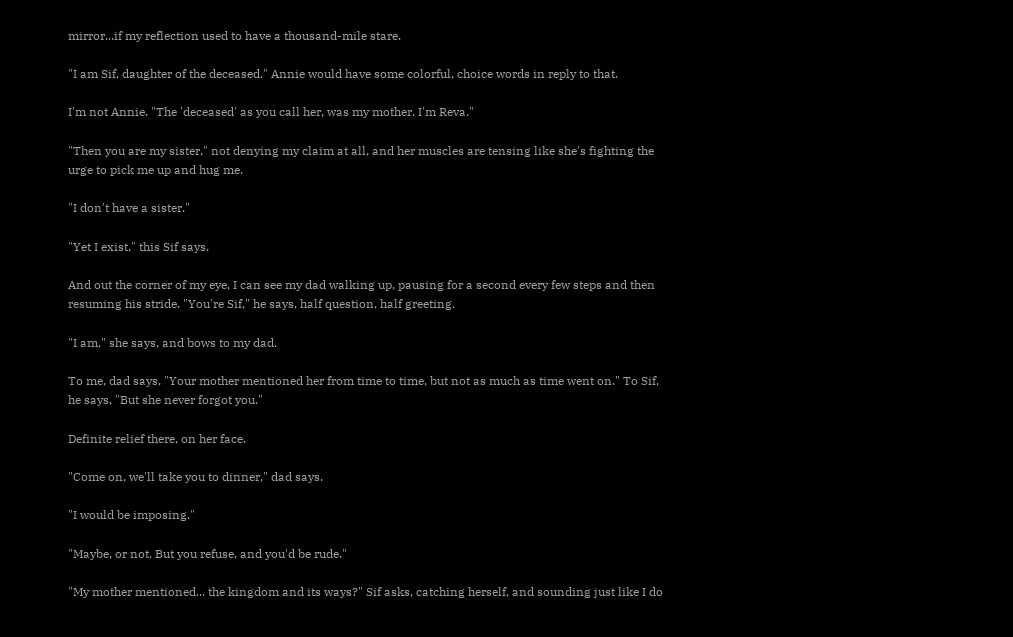mirror...if my reflection used to have a thousand-mile stare.

"I am Sif, daughter of the deceased." Annie would have some colorful, choice words in reply to that.

I'm not Annie. "The 'deceased' as you call her, was my mother. I'm Reva."

"Then you are my sister," not denying my claim at all, and her muscles are tensing like she's fighting the urge to pick me up and hug me.

"I don't have a sister."

"Yet I exist," this Sif says.

And out the corner of my eye, I can see my dad walking up, pausing for a second every few steps and then resuming his stride. "You're Sif," he says, half question, half greeting.

"I am," she says, and bows to my dad.

To me, dad says, "Your mother mentioned her from time to time, but not as much as time went on." To Sif, he says, "But she never forgot you."

Definite relief there, on her face.

"Come on, we'll take you to dinner," dad says.

"I would be imposing."

"Maybe, or not. But you refuse, and you'd be rude."

"My mother mentioned... the kingdom and its ways?" Sif asks, catching herself, and sounding just like I do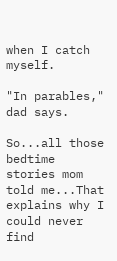when I catch myself.

"In parables," dad says.

So...all those bedtime stories mom told me...That explains why I could never find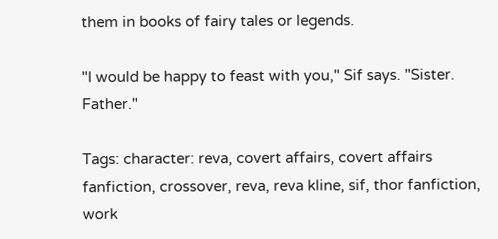them in books of fairy tales or legends.

"I would be happy to feast with you," Sif says. "Sister. Father."

Tags: character: reva, covert affairs, covert affairs fanfiction, crossover, reva, reva kline, sif, thor fanfiction, work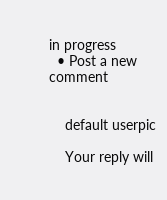in progress
  • Post a new comment


    default userpic

    Your reply will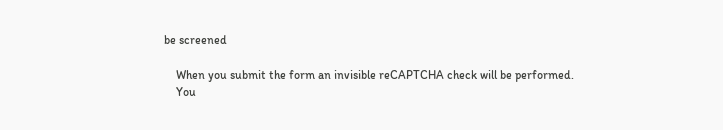be screened

    When you submit the form an invisible reCAPTCHA check will be performed.
    You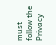must follow the Privacy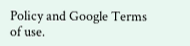Policy and Google Terms of use.